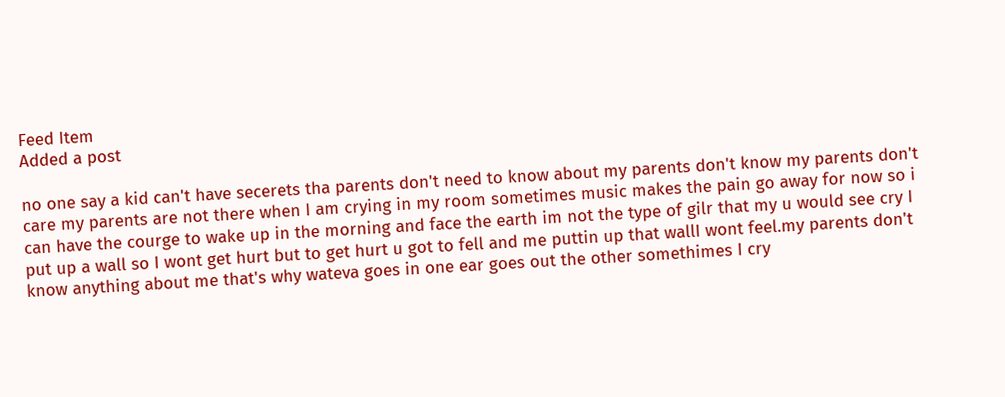Feed Item
Added a post

no one say a kid can't have secerets tha parents don't need to know about my parents don't know my parents don't care my parents are not there when I am crying in my room sometimes music makes the pain go away for now so i can have the courge to wake up in the morning and face the earth im not the type of gilr that my u would see cry I put up a wall so I wont get hurt but to get hurt u got to fell and me puttin up that wallI wont feel.my parents don't know anything about me that's why wateva goes in one ear goes out the other somethimes I cry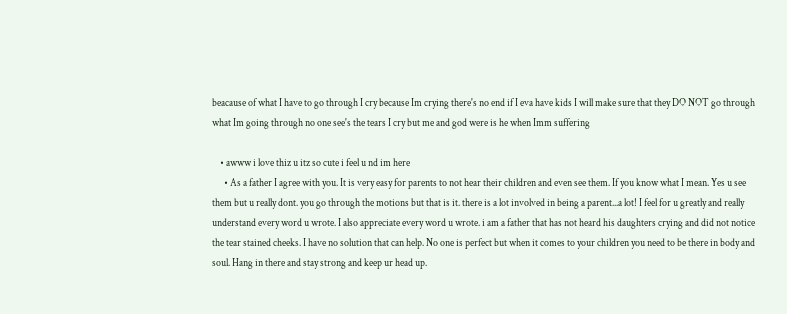beacause of what I have to go through I cry because Im crying there's no end if I eva have kids I will make sure that they DO NOT go through what Im going through no one see's the tears I cry but me and god were is he when Imm suffering

    • awww i love thiz u itz so cute i feel u nd im here
      • As a father I agree with you. It is very easy for parents to not hear their children and even see them. If you know what I mean. Yes u see them but u really dont. you go through the motions but that is it. there is a lot involved in being a parent...a lot! I feel for u greatly and really understand every word u wrote. I also appreciate every word u wrote. i am a father that has not heard his daughters crying and did not notice the tear stained cheeks. I have no solution that can help. No one is perfect but when it comes to your children you need to be there in body and soul. Hang in there and stay strong and keep ur head up.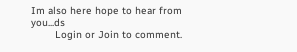Im also here hope to hear from you...ds
        Login or Join to comment.